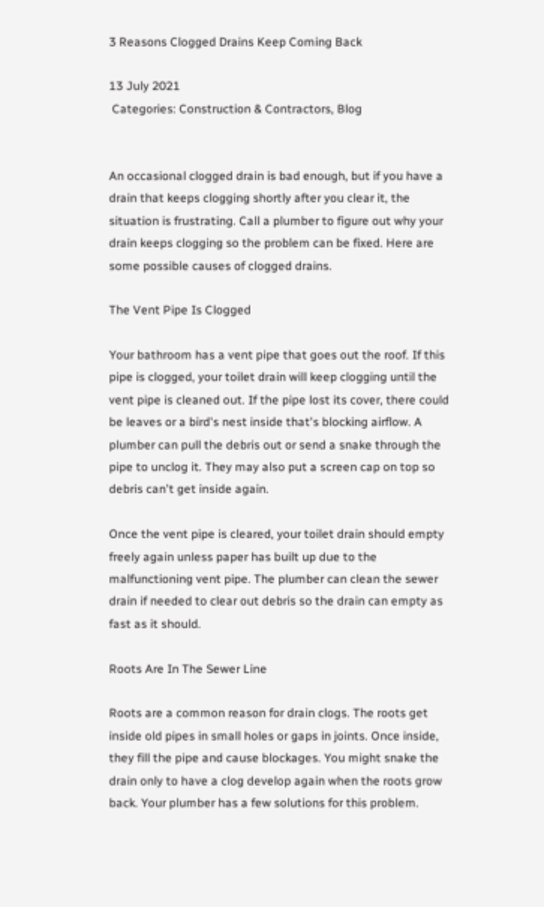3 Reasons Clogged Drains Keep Coming Back

13 July 2021
 Categories: Construction & Contractors, Blog


An occasional clogged drain is bad enough, but if you have a drain that keeps clogging shortly after you clear it, the situation is frustrating. Call a plumber to figure out why your drain keeps clogging so the problem can be fixed. Here are some possible causes of clogged drains.

The Vent Pipe Is Clogged

Your bathroom has a vent pipe that goes out the roof. If this pipe is clogged, your toilet drain will keep clogging until the vent pipe is cleaned out. If the pipe lost its cover, there could be leaves or a bird's nest inside that's blocking airflow. A plumber can pull the debris out or send a snake through the pipe to unclog it. They may also put a screen cap on top so debris can't get inside again.

Once the vent pipe is cleared, your toilet drain should empty freely again unless paper has built up due to the malfunctioning vent pipe. The plumber can clean the sewer drain if needed to clear out debris so the drain can empty as fast as it should.

Roots Are In The Sewer Line

Roots are a common reason for drain clogs. The roots get inside old pipes in small holes or gaps in joints. Once inside, they fill the pipe and cause blockages. You might snake the drain only to have a clog develop again when the roots grow back. Your plumber has a few solutions for this problem.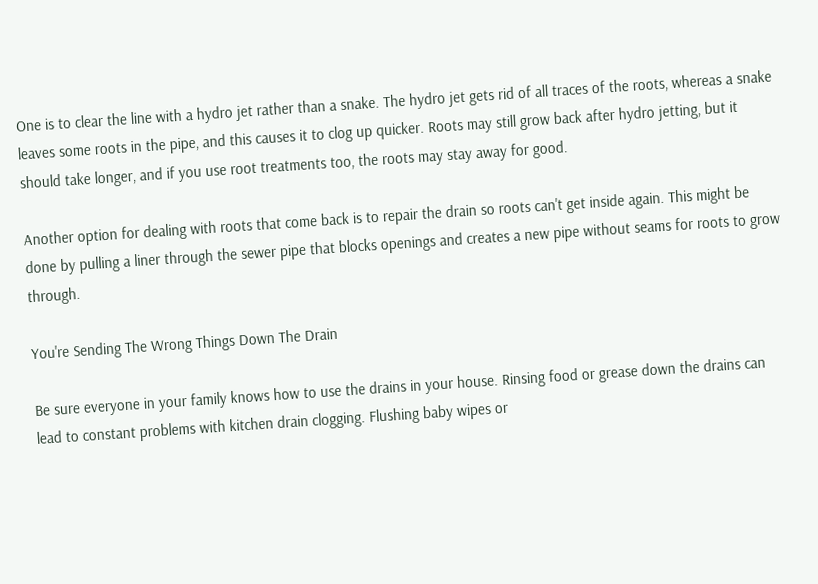One is to clear the line with a hydro jet rather than a snake. The hydro jet gets rid of all traces of the roots, whereas a snake leaves some roots in the pipe, and this causes it to clog up quicker. Roots may still grow back after hydro jetting, but it should take longer, and if you use root treatments too, the roots may stay away for good.

Another option for dealing with roots that come back is to repair the drain so roots can't get inside again. This might be done by pulling a liner through the sewer pipe that blocks openings and creates a new pipe without seams for roots to grow through.

You're Sending The Wrong Things Down The Drain

Be sure everyone in your family knows how to use the drains in your house. Rinsing food or grease down the drains can lead to constant problems with kitchen drain clogging. Flushing baby wipes or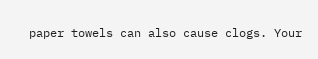paper towels can also cause clogs. Your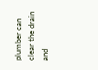plumber can clear the drain and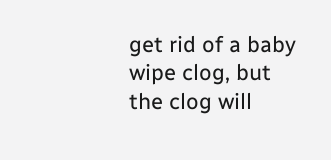get rid of a baby wipe clog, but the clog will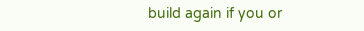build again if you or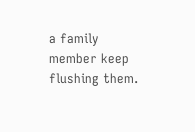a family member keep flushing them.